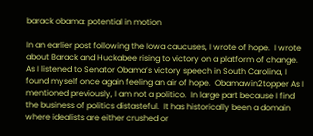barack obama: potential in motion

In an earlier post following the Iowa caucuses, I wrote of hope.  I wrote about Barack and Huckabee rising to victory on a platform of change.  As I listened to Senator Obama’s victory speech in South Carolina, I found myself once again feeling an air of hope.  Obamawin2topper As I mentioned previously, I am not a politico.  In large part because I find the business of politics distasteful.  It has historically been a domain where idealists are either crushed or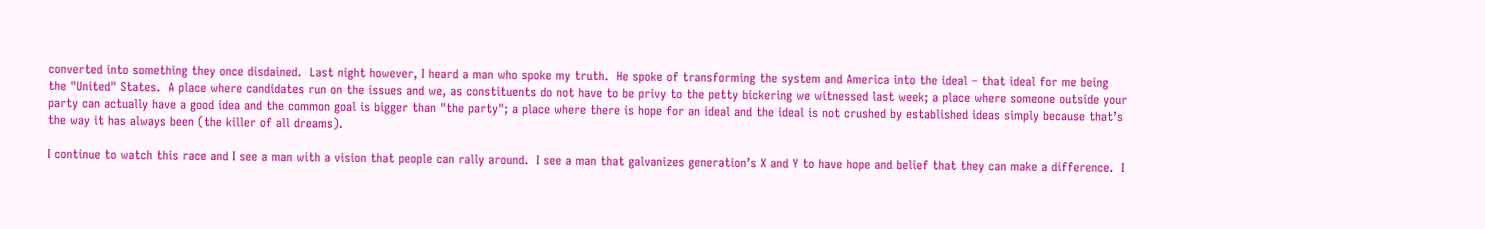converted into something they once disdained.  Last night however, I heard a man who spoke my truth.  He spoke of transforming the system and America into the ideal – that ideal for me being the "United" States.  A place where candidates run on the issues and we, as constituents do not have to be privy to the petty bickering we witnessed last week; a place where someone outside your party can actually have a good idea and the common goal is bigger than "the party"; a place where there is hope for an ideal and the ideal is not crushed by established ideas simply because that’s the way it has always been (the killer of all dreams).

I continue to watch this race and I see a man with a vision that people can rally around.  I see a man that galvanizes generation’s X and Y to have hope and belief that they can make a difference.  I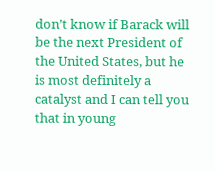don’t know if Barack will be the next President of the United States, but he is most definitely a catalyst and I can tell you that in young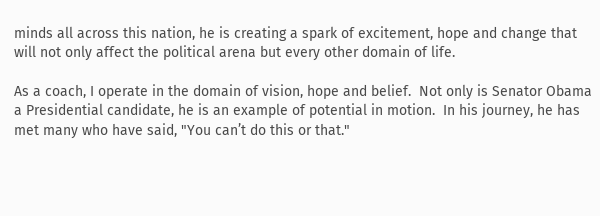minds all across this nation, he is creating a spark of excitement, hope and change that will not only affect the political arena but every other domain of life.

As a coach, I operate in the domain of vision, hope and belief.  Not only is Senator Obama a Presidential candidate, he is an example of potential in motion.  In his journey, he has met many who have said, "You can’t do this or that."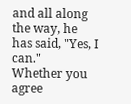and all along the way, he has said, "Yes, I can."   Whether you agree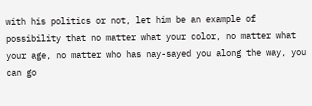with his politics or not, let him be an example of possibility that no matter what your color, no matter what your age, no matter who has nay-sayed you along the way, you can go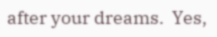after your dreams.  Yes,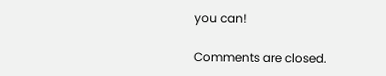you can!

Comments are closed.